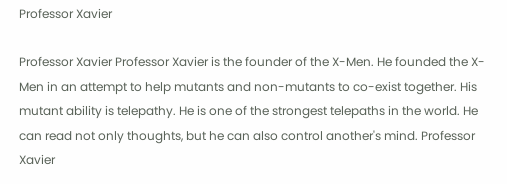Professor Xavier

Professor Xavier Professor Xavier is the founder of the X-Men. He founded the X-Men in an attempt to help mutants and non-mutants to co-exist together. His mutant ability is telepathy. He is one of the strongest telepaths in the world. He can read not only thoughts, but he can also control another's mind. Professor Xavier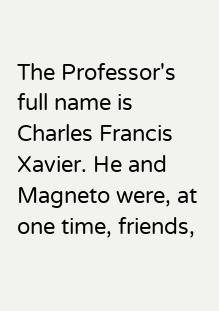The Professor's full name is Charles Francis Xavier. He and Magneto were, at one time, friends,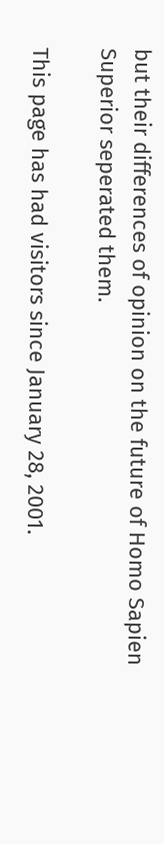but their differences of opinion on the future of Homo Sapien Superior seperated them.

This page has had visitors since January 28, 2001.